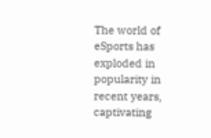The world of eSports has exploded in popularity in recent years, captivating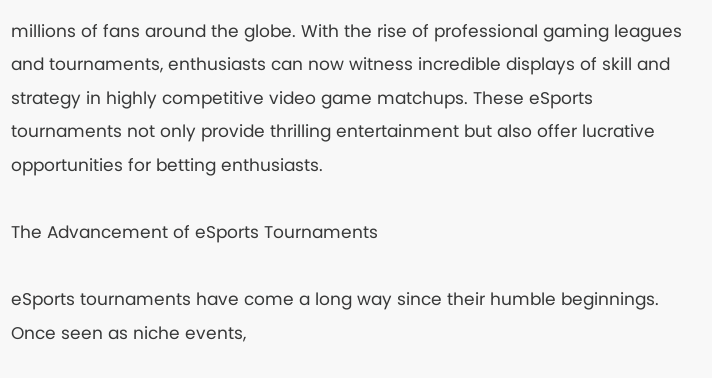millions of fans around the globe. With the rise of professional gaming leagues and tournaments, enthusiasts can now witness incredible displays of skill and strategy in highly competitive video game matchups. These eSports tournaments not only provide thrilling entertainment but also offer lucrative opportunities for betting enthusiasts.

The Advancement of eSports Tournaments

eSports tournaments have come a long way since their humble beginnings. Once seen as niche events,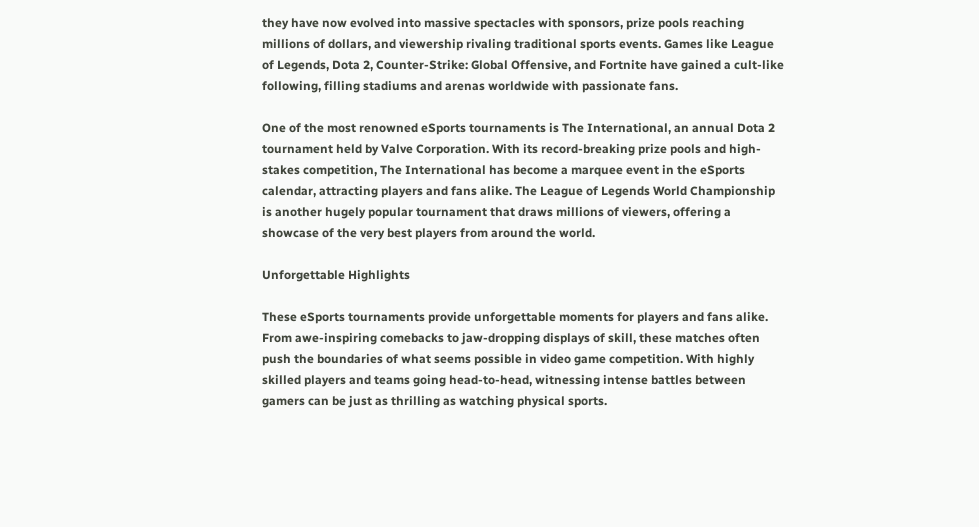they have now evolved into massive spectacles with sponsors, prize pools reaching millions of dollars, and viewership rivaling traditional sports events. Games like League of Legends, Dota 2, Counter-Strike: Global Offensive, and Fortnite have gained a cult-like following, filling stadiums and arenas worldwide with passionate fans.

One of the most renowned eSports tournaments is The International, an annual Dota 2 tournament held by Valve Corporation. With its record-breaking prize pools and high-stakes competition, The International has become a marquee event in the eSports calendar, attracting players and fans alike. The League of Legends World Championship is another hugely popular tournament that draws millions of viewers, offering a showcase of the very best players from around the world.

Unforgettable Highlights

These eSports tournaments provide unforgettable moments for players and fans alike. From awe-inspiring comebacks to jaw-dropping displays of skill, these matches often push the boundaries of what seems possible in video game competition. With highly skilled players and teams going head-to-head, witnessing intense battles between gamers can be just as thrilling as watching physical sports.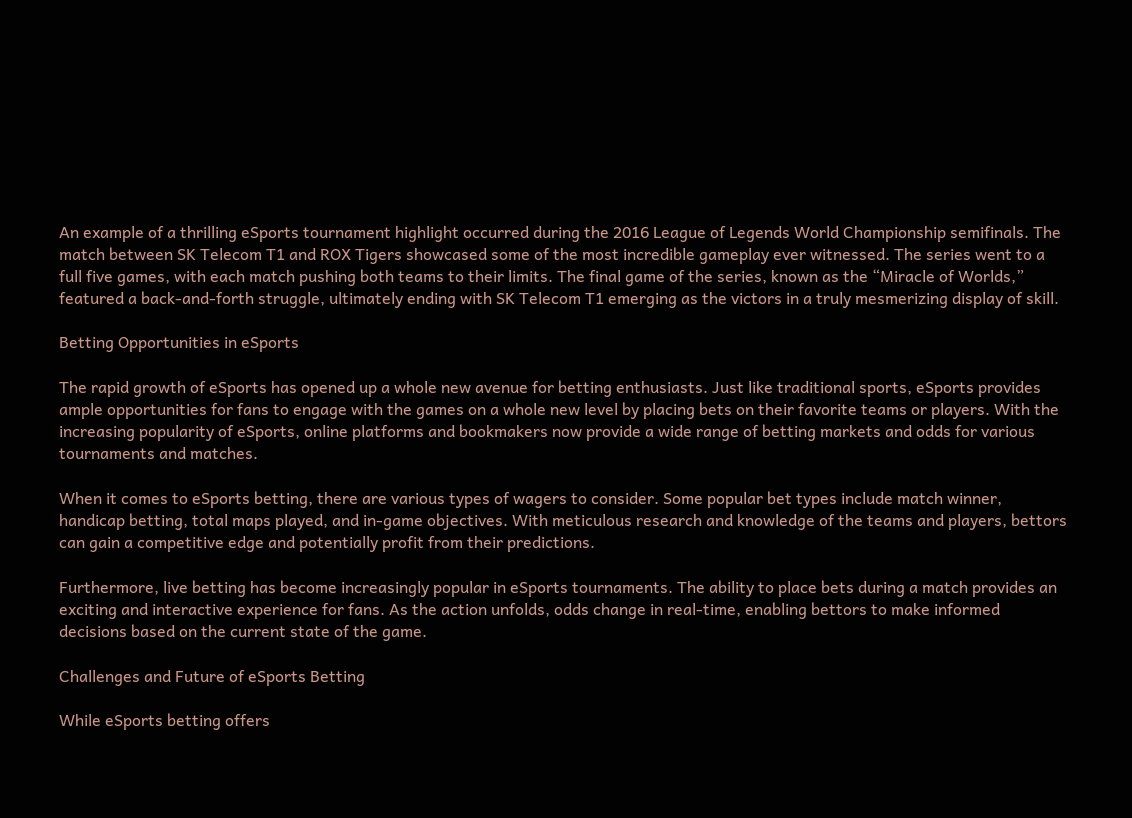An example of a thrilling eSports tournament highlight occurred during the 2016 League of Legends World Championship semifinals. The match between SK Telecom T1 and ROX Tigers showcased some of the most incredible gameplay ever witnessed. The series went to a full five games, with each match pushing both teams to their limits. The final game of the series, known as the “Miracle of Worlds,” featured a back-and-forth struggle, ultimately ending with SK Telecom T1 emerging as the victors in a truly mesmerizing display of skill.

Betting Opportunities in eSports

The rapid growth of eSports has opened up a whole new avenue for betting enthusiasts. Just like traditional sports, eSports provides ample opportunities for fans to engage with the games on a whole new level by placing bets on their favorite teams or players. With the increasing popularity of eSports, online platforms and bookmakers now provide a wide range of betting markets and odds for various tournaments and matches.

When it comes to eSports betting, there are various types of wagers to consider. Some popular bet types include match winner, handicap betting, total maps played, and in-game objectives. With meticulous research and knowledge of the teams and players, bettors can gain a competitive edge and potentially profit from their predictions.

Furthermore, live betting has become increasingly popular in eSports tournaments. The ability to place bets during a match provides an exciting and interactive experience for fans. As the action unfolds, odds change in real-time, enabling bettors to make informed decisions based on the current state of the game.

Challenges and Future of eSports Betting

While eSports betting offers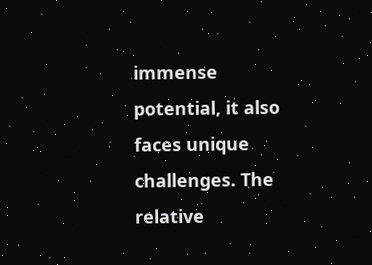immense potential, it also faces unique challenges. The relative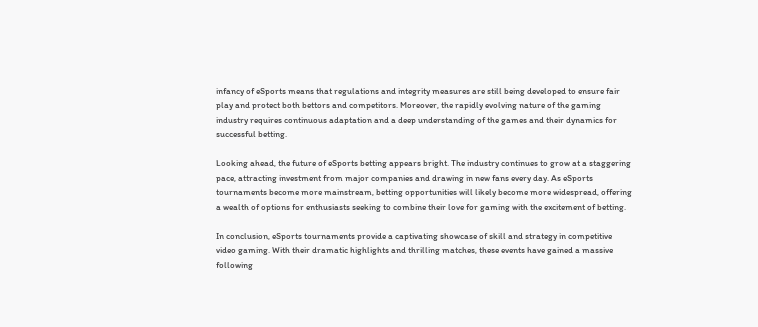infancy of eSports means that regulations and integrity measures are still being developed to ensure fair play and protect both bettors and competitors. Moreover, the rapidly evolving nature of the gaming industry requires continuous adaptation and a deep understanding of the games and their dynamics for successful betting.

Looking ahead, the future of eSports betting appears bright. The industry continues to grow at a staggering pace, attracting investment from major companies and drawing in new fans every day. As eSports tournaments become more mainstream, betting opportunities will likely become more widespread, offering a wealth of options for enthusiasts seeking to combine their love for gaming with the excitement of betting.

In conclusion, eSports tournaments provide a captivating showcase of skill and strategy in competitive video gaming. With their dramatic highlights and thrilling matches, these events have gained a massive following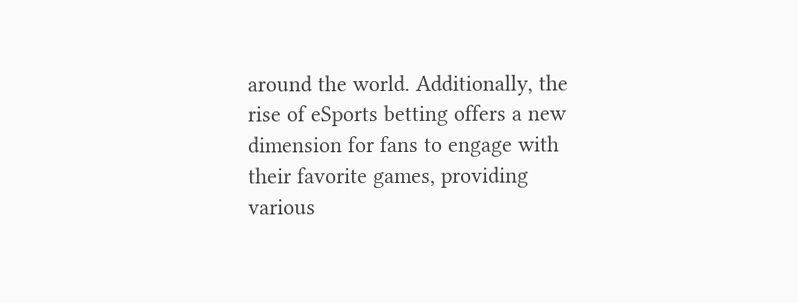around the world. Additionally, the rise of eSports betting offers a new dimension for fans to engage with their favorite games, providing various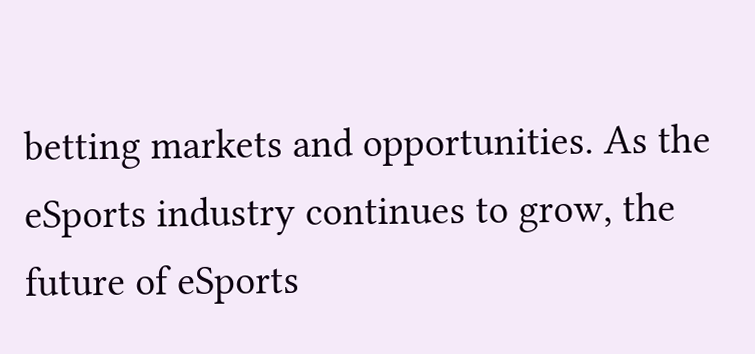betting markets and opportunities. As the eSports industry continues to grow, the future of eSports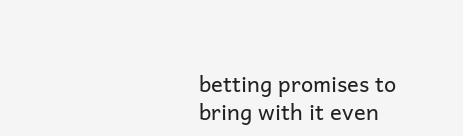betting promises to bring with it even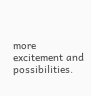more excitement and possibilities.